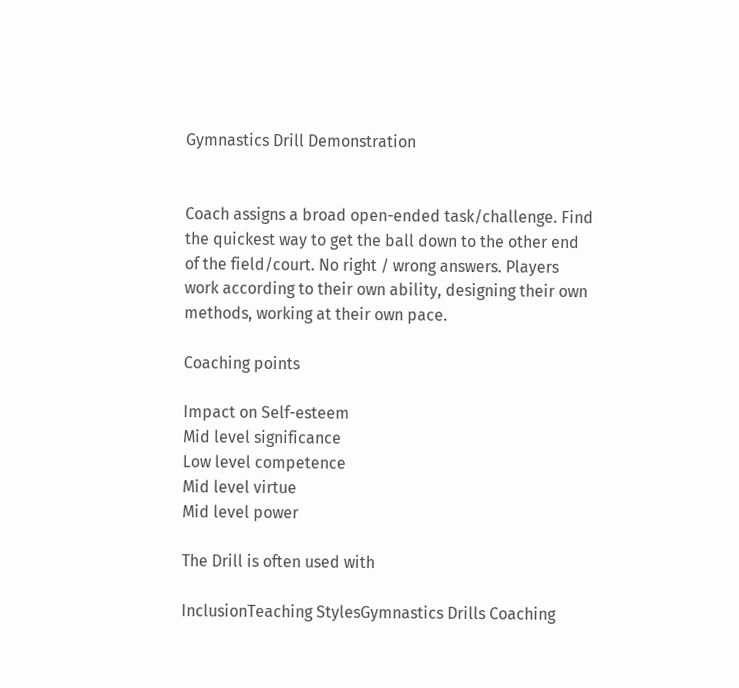Gymnastics Drill Demonstration


Coach assigns a broad open-ended task/challenge. Find the quickest way to get the ball down to the other end of the field/court. No right / wrong answers. Players work according to their own ability, designing their own methods, working at their own pace.

Coaching points

Impact on Self-esteem
Mid level significance
Low level competence
Mid level virtue
Mid level power

The Drill is often used with

InclusionTeaching StylesGymnastics Drills Coaching